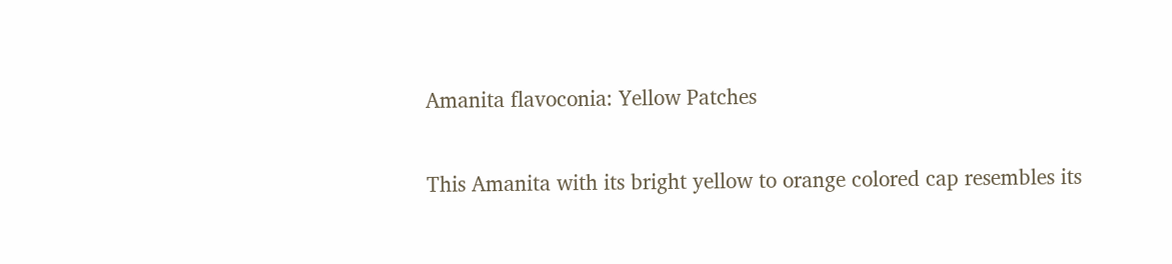Amanita flavoconia: Yellow Patches

This Amanita with its bright yellow to orange colored cap resembles its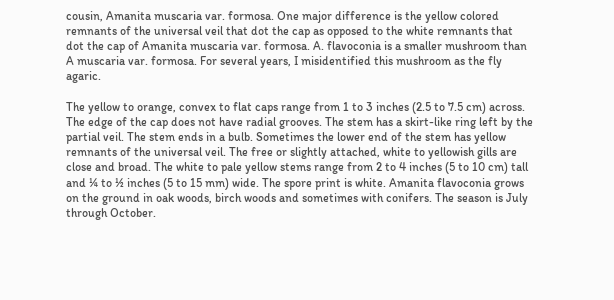cousin, Amanita muscaria var. formosa. One major difference is the yellow colored remnants of the universal veil that dot the cap as opposed to the white remnants that dot the cap of Amanita muscaria var. formosa. A. flavoconia is a smaller mushroom than A muscaria var. formosa. For several years, I misidentified this mushroom as the fly agaric.

The yellow to orange, convex to flat caps range from 1 to 3 inches (2.5 to 7.5 cm) across. The edge of the cap does not have radial grooves. The stem has a skirt-like ring left by the partial veil. The stem ends in a bulb. Sometimes the lower end of the stem has yellow remnants of the universal veil. The free or slightly attached, white to yellowish gills are close and broad. The white to pale yellow stems range from 2 to 4 inches (5 to 10 cm) tall and ¼ to ½ inches (5 to 15 mm) wide. The spore print is white. Amanita flavoconia grows on the ground in oak woods, birch woods and sometimes with conifers. The season is July through October.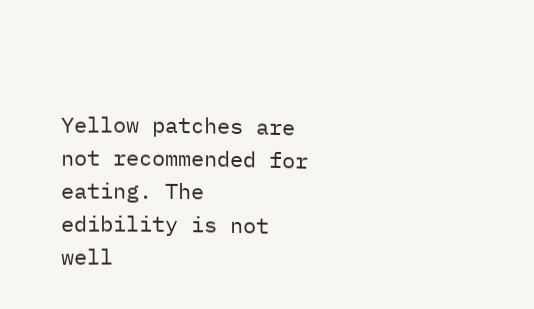Yellow patches are not recommended for eating. The edibility is not well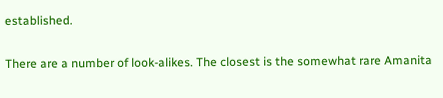established.

There are a number of look-alikes. The closest is the somewhat rare Amanita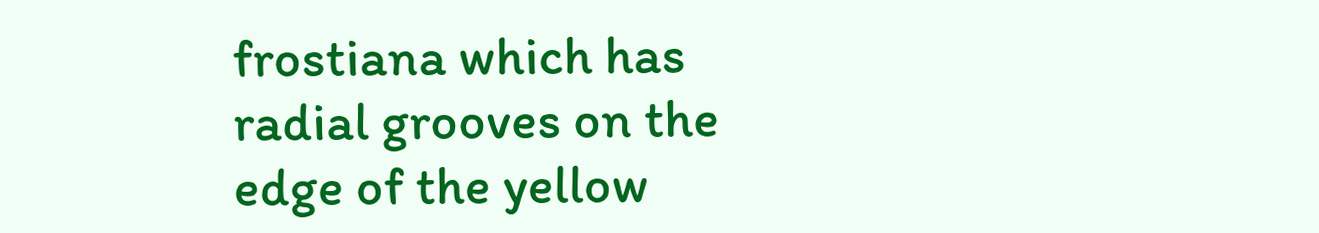frostiana which has radial grooves on the edge of the yellow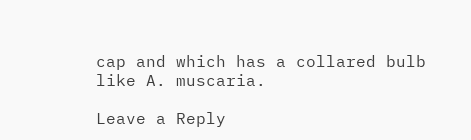cap and which has a collared bulb like A. muscaria.

Leave a Reply